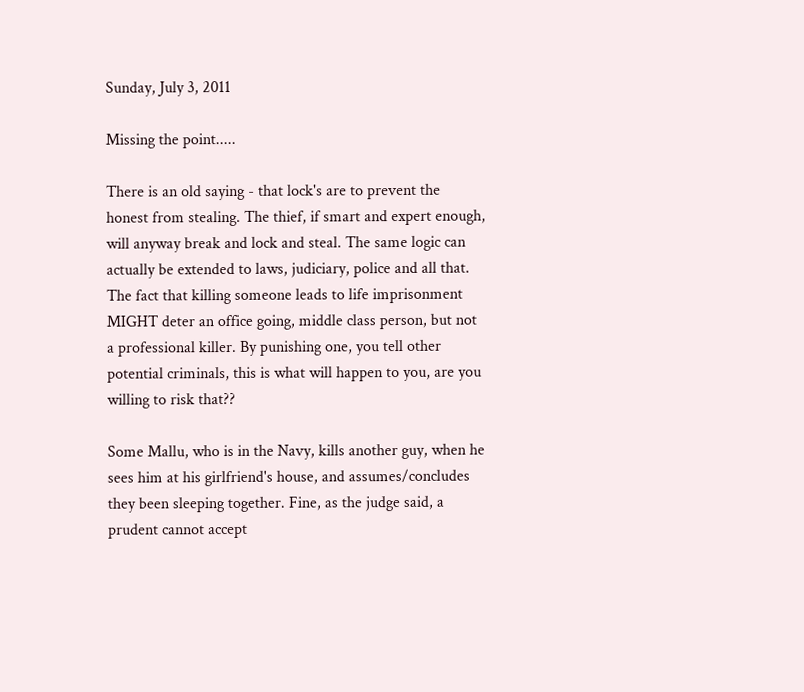Sunday, July 3, 2011

Missing the point.....

There is an old saying - that lock's are to prevent the honest from stealing. The thief, if smart and expert enough, will anyway break and lock and steal. The same logic can actually be extended to laws, judiciary, police and all that. The fact that killing someone leads to life imprisonment MIGHT deter an office going, middle class person, but not a professional killer. By punishing one, you tell other potential criminals, this is what will happen to you, are you willing to risk that??

Some Mallu, who is in the Navy, kills another guy, when he sees him at his girlfriend's house, and assumes/concludes they been sleeping together. Fine, as the judge said, a prudent cannot accept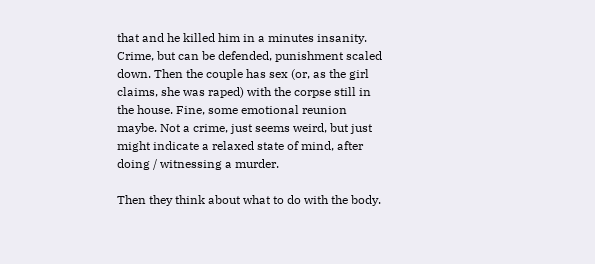that and he killed him in a minutes insanity. Crime, but can be defended, punishment scaled down. Then the couple has sex (or, as the girl claims, she was raped) with the corpse still in the house. Fine, some emotional reunion maybe. Not a crime, just seems weird, but just might indicate a relaxed state of mind, after doing / witnessing a murder.

Then they think about what to do with the body.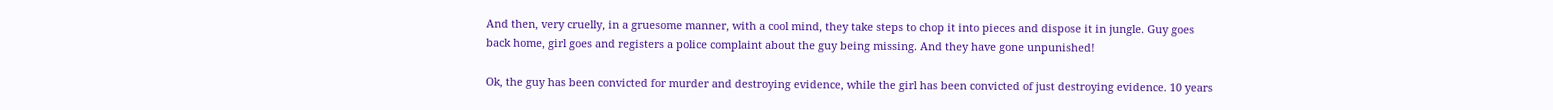And then, very cruelly, in a gruesome manner, with a cool mind, they take steps to chop it into pieces and dispose it in jungle. Guy goes back home, girl goes and registers a police complaint about the guy being missing. And they have gone unpunished!

Ok, the guy has been convicted for murder and destroying evidence, while the girl has been convicted of just destroying evidence. 10 years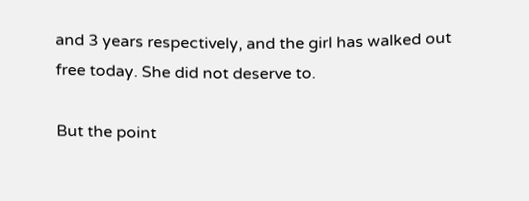and 3 years respectively, and the girl has walked out free today. She did not deserve to.

But the point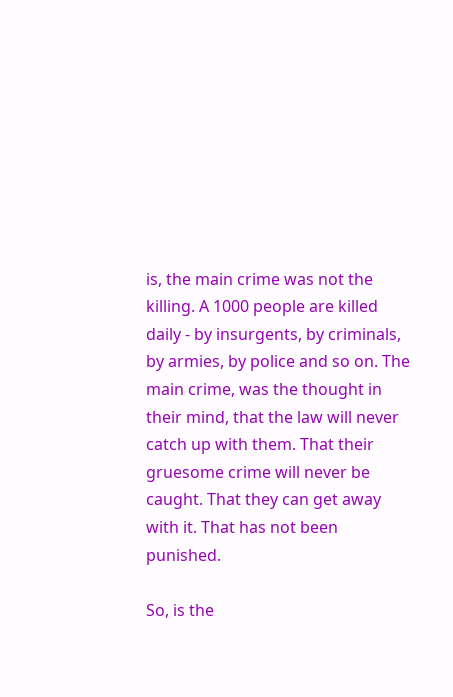is, the main crime was not the killing. A 1000 people are killed daily - by insurgents, by criminals, by armies, by police and so on. The main crime, was the thought in their mind, that the law will never catch up with them. That their gruesome crime will never be caught. That they can get away with it. That has not been punished.

So, is the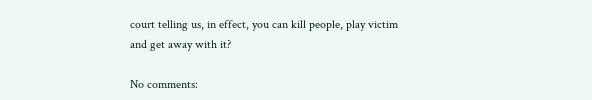court telling us, in effect, you can kill people, play victim and get away with it?

No comments: